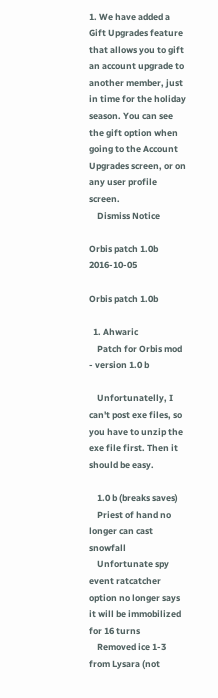1. We have added a Gift Upgrades feature that allows you to gift an account upgrade to another member, just in time for the holiday season. You can see the gift option when going to the Account Upgrades screen, or on any user profile screen.
    Dismiss Notice

Orbis patch 1.0b 2016-10-05

Orbis patch 1.0b

  1. Ahwaric
    Patch for Orbis mod - version 1.0 b

    Unfortunatelly, I can't post exe files, so you have to unzip the exe file first. Then it should be easy.

    1.0 b (breaks saves)
    Priest of hand no longer can cast snowfall
    Unfortunate spy event ratcatcher option no longer says it will be immobilized for 16 turns
    Removed ice 1-3 from Lysara (not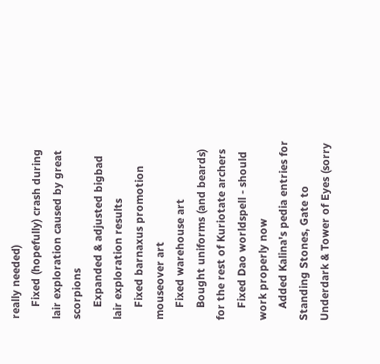really needed)
    Fixed (hopefully) crash during lair exploration caused by great scorpions
    Expanded & adjusted bigbad lair exploration results
    Fixed barnaxus promotion mouseover art
    Fixed warehouse art
    Bought uniforms (and beards) for the rest of Kuriotate archers
    Fixed Dao worldspell - should work properly now
    Added Kalina's pedia entries for Standing Stones, Gate to Underdark & Tower of Eyes (sorry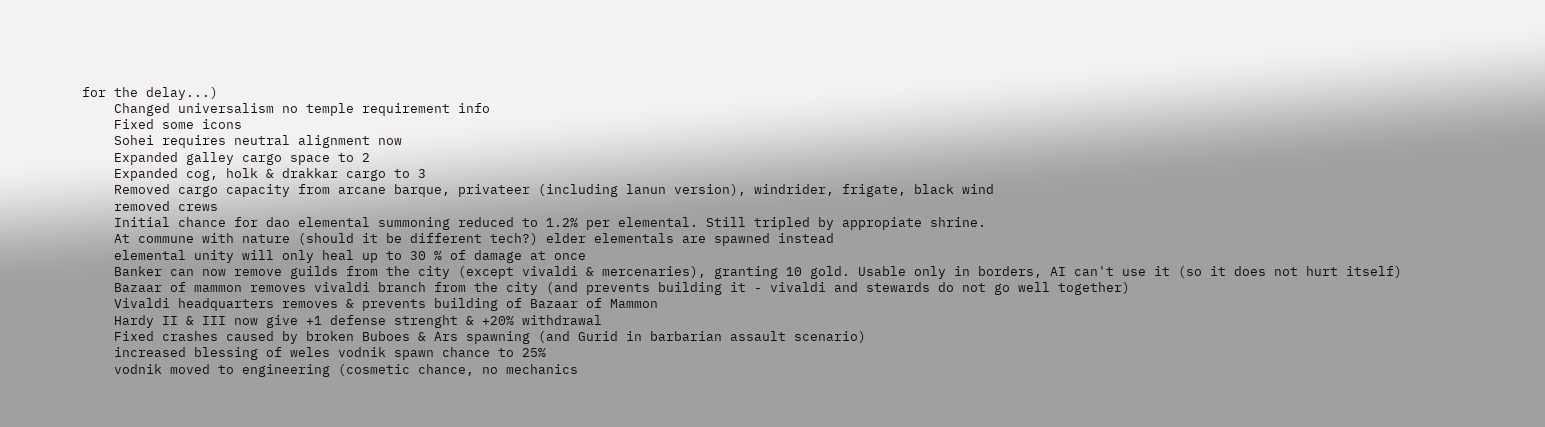for the delay...)
    Changed universalism no temple requirement info
    Fixed some icons
    Sohei requires neutral alignment now
    Expanded galley cargo space to 2
    Expanded cog, holk & drakkar cargo to 3
    Removed cargo capacity from arcane barque, privateer (including lanun version), windrider, frigate, black wind
    removed crews
    Initial chance for dao elemental summoning reduced to 1.2% per elemental. Still tripled by appropiate shrine.
    At commune with nature (should it be different tech?) elder elementals are spawned instead
    elemental unity will only heal up to 30 % of damage at once
    Banker can now remove guilds from the city (except vivaldi & mercenaries), granting 10 gold. Usable only in borders, AI can't use it (so it does not hurt itself)
    Bazaar of mammon removes vivaldi branch from the city (and prevents building it - vivaldi and stewards do not go well together)
    Vivaldi headquarters removes & prevents building of Bazaar of Mammon
    Hardy II & III now give +1 defense strenght & +20% withdrawal
    Fixed crashes caused by broken Buboes & Ars spawning (and Gurid in barbarian assault scenario)
    increased blessing of weles vodnik spawn chance to 25%
    vodnik moved to engineering (cosmetic chance, no mechanics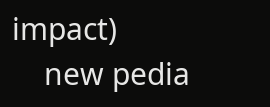impact)
    new pedia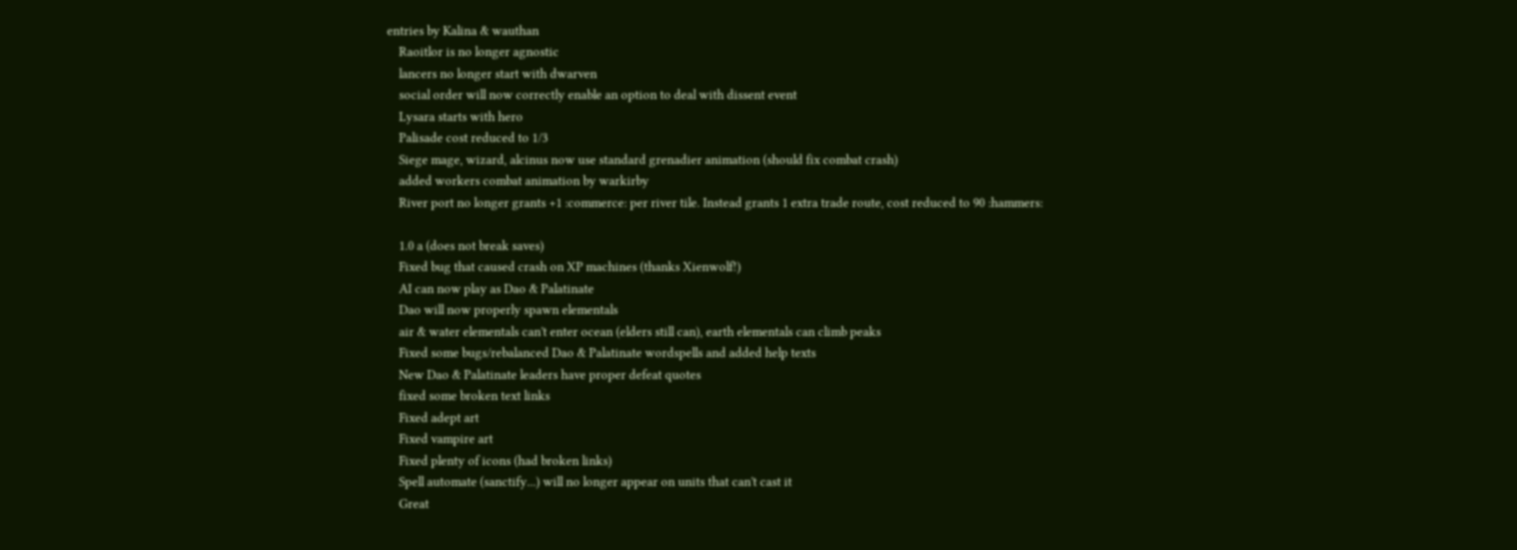entries by Kalina & wauthan
    Raoitlor is no longer agnostic
    lancers no longer start with dwarven
    social order will now correctly enable an option to deal with dissent event
    Lysara starts with hero
    Palisade cost reduced to 1/3
    Siege mage, wizard, alcinus now use standard grenadier animation (should fix combat crash)
    added workers combat animation by warkirby
    River port no longer grants +1 :commerce: per river tile. Instead grants 1 extra trade route, cost reduced to 90 :hammers:

    1.0 a (does not break saves)
    Fixed bug that caused crash on XP machines (thanks Xienwolf!)
    AI can now play as Dao & Palatinate
    Dao will now properly spawn elementals
    air & water elementals can't enter ocean (elders still can), earth elementals can climb peaks
    Fixed some bugs/rebalanced Dao & Palatinate wordspells and added help texts
    New Dao & Palatinate leaders have proper defeat quotes
    fixed some broken text links
    Fixed adept art
    Fixed vampire art
    Fixed plenty of icons (had broken links)
    Spell automate (sanctify...) will no longer appear on units that can't cast it
    Great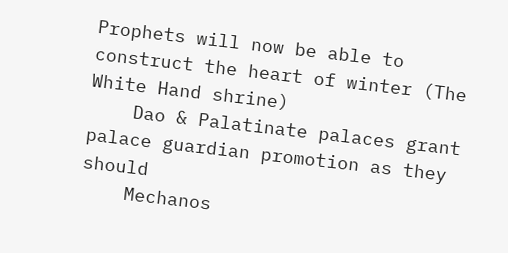Prophets will now be able to construct the heart of winter (The White Hand shrine)
    Dao & Palatinate palaces grant palace guardian promotion as they should
    Mechanos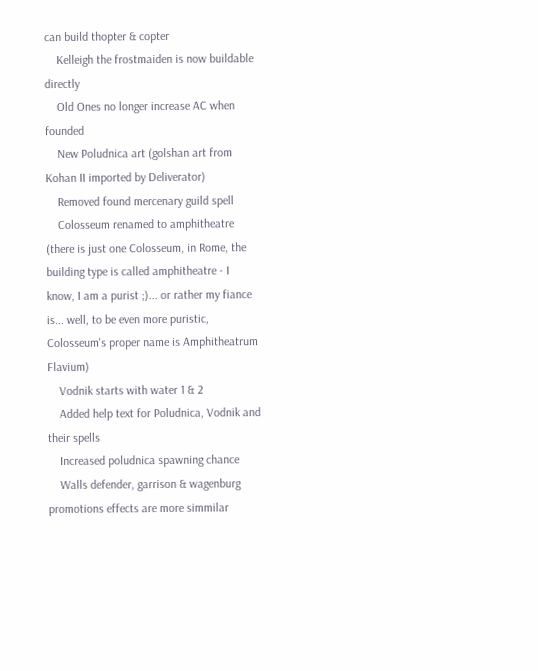can build thopter & copter
    Kelleigh the frostmaiden is now buildable directly
    Old Ones no longer increase AC when founded
    New Poludnica art (golshan art from Kohan II imported by Deliverator)
    Removed found mercenary guild spell
    Colosseum renamed to amphitheatre (there is just one Colosseum, in Rome, the building type is called amphitheatre - I know, I am a purist ;)... or rather my fiance is... well, to be even more puristic, Colosseum's proper name is Amphitheatrum Flavium)
    Vodnik starts with water 1 & 2
    Added help text for Poludnica, Vodnik and their spells
    Increased poludnica spawning chance
    Walls defender, garrison & wagenburg promotions effects are more simmilar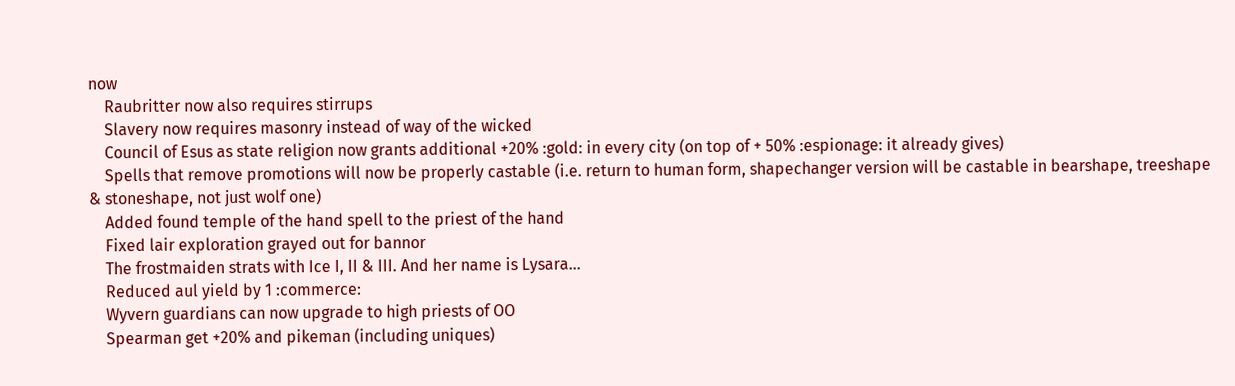now
    Raubritter now also requires stirrups
    Slavery now requires masonry instead of way of the wicked
    Council of Esus as state religion now grants additional +20% :gold: in every city (on top of + 50% :espionage: it already gives)
    Spells that remove promotions will now be properly castable (i.e. return to human form, shapechanger version will be castable in bearshape, treeshape & stoneshape, not just wolf one)
    Added found temple of the hand spell to the priest of the hand
    Fixed lair exploration grayed out for bannor
    The frostmaiden strats with Ice I, II & III. And her name is Lysara...
    Reduced aul yield by 1 :commerce:
    Wyvern guardians can now upgrade to high priests of OO
    Spearman get +20% and pikeman (including uniques)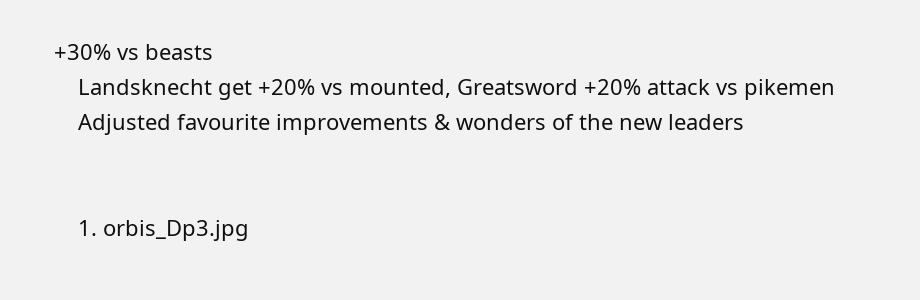+30% vs beasts
    Landsknecht get +20% vs mounted, Greatsword +20% attack vs pikemen
    Adjusted favourite improvements & wonders of the new leaders


    1. orbis_Dp3.jpg